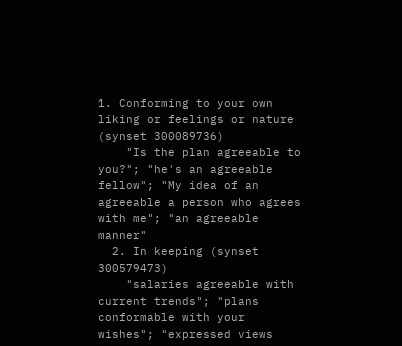1. Conforming to your own liking or feelings or nature (synset 300089736)
    "Is the plan agreeable to you?"; "he's an agreeable fellow"; "My idea of an agreeable a person who agrees with me"; "an agreeable manner"
  2. In keeping (synset 300579473)
    "salaries agreeable with current trends"; "plans conformable with your wishes"; "expressed views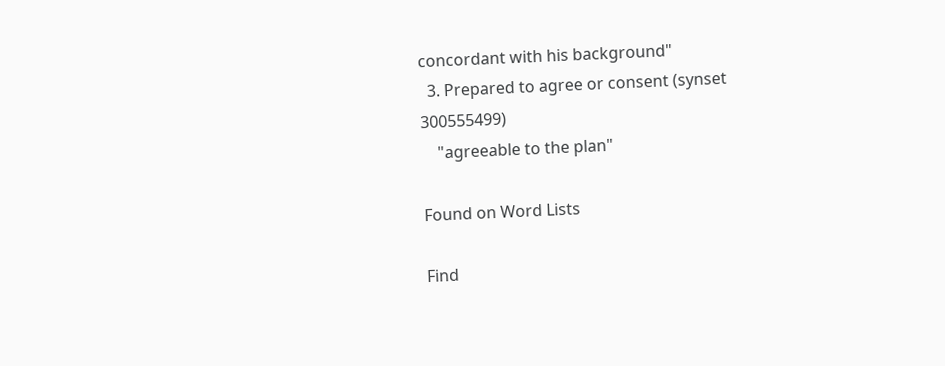concordant with his background"
  3. Prepared to agree or consent (synset 300555499)
    "agreeable to the plan"

Found on Word Lists

Find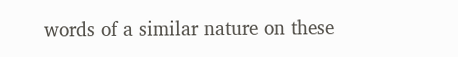words of a similar nature on these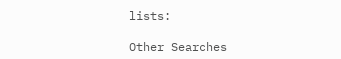lists:

Other Searches